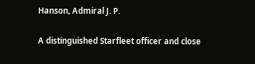Hanson, Admiral J. P.

A distinguished Starfleet officer and close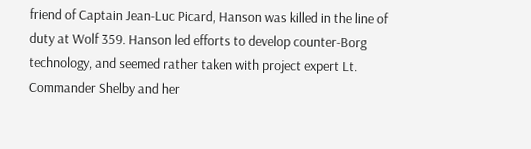friend of Captain Jean-Luc Picard, Hanson was killed in the line of duty at Wolf 359. Hanson led efforts to develop counter-Borg technology, and seemed rather taken with project expert Lt. Commander Shelby and her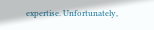expertise. Unfortunately,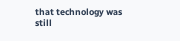that technology was still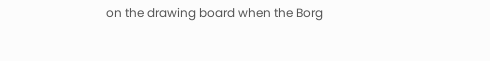on the drawing board when the Borg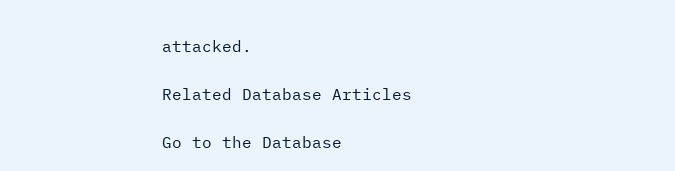attacked.

Related Database Articles

Go to the Database